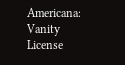Americana: Vanity License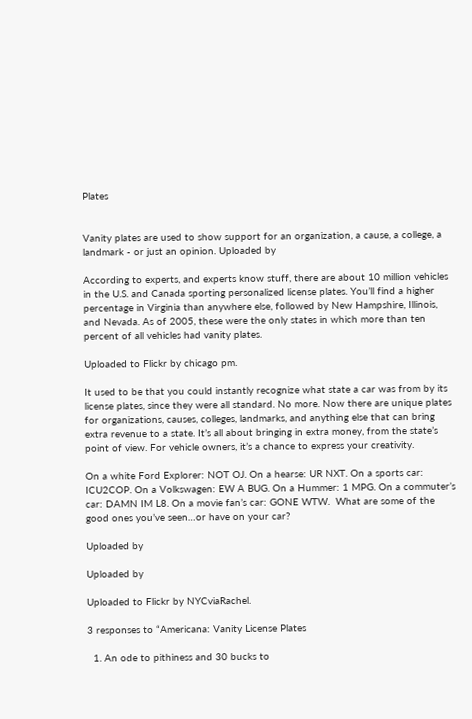Plates


Vanity plates are used to show support for an organization, a cause, a college, a landmark - or just an opinion. Uploaded by

According to experts, and experts know stuff, there are about 10 million vehicles in the U.S. and Canada sporting personalized license plates. You’ll find a higher percentage in Virginia than anywhere else, followed by New Hampshire, Illinois, and Nevada. As of 2005, these were the only states in which more than ten percent of all vehicles had vanity plates.

Uploaded to Flickr by chicago pm.

It used to be that you could instantly recognize what state a car was from by its license plates, since they were all standard. No more. Now there are unique plates for organizations, causes, colleges, landmarks, and anything else that can bring extra revenue to a state. It’s all about bringing in extra money, from the state’s point of view. For vehicle owners, it’s a chance to express your creativity.

On a white Ford Explorer: NOT OJ. On a hearse: UR NXT. On a sports car: ICU2COP. On a Volkswagen: EW A BUG. On a Hummer: 1 MPG. On a commuter’s car: DAMN IM L8. On a movie fan’s car: GONE WTW.  What are some of the good ones you’ve seen…or have on your car?

Uploaded by

Uploaded by

Uploaded to Flickr by NYCviaRachel.

3 responses to “Americana: Vanity License Plates

  1. An ode to pithiness and 30 bucks to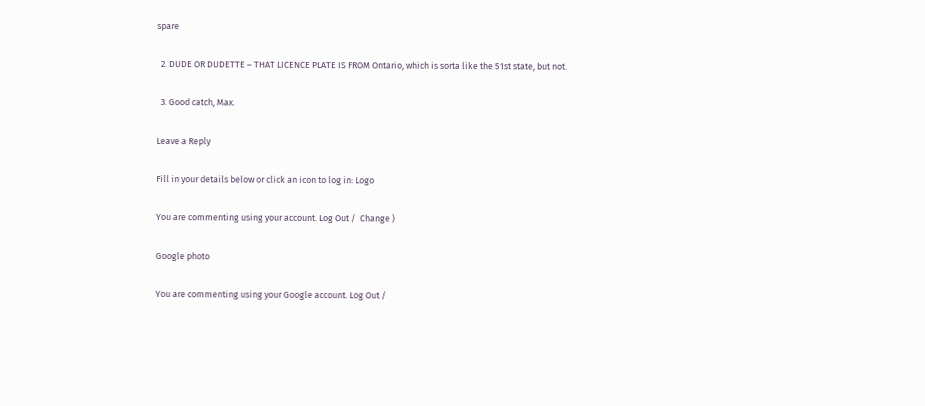spare

  2. DUDE OR DUDETTE – THAT LICENCE PLATE IS FROM Ontario, which is sorta like the 51st state, but not.

  3. Good catch, Max.

Leave a Reply

Fill in your details below or click an icon to log in: Logo

You are commenting using your account. Log Out /  Change )

Google photo

You are commenting using your Google account. Log Out /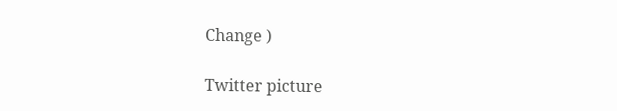Change )

Twitter picture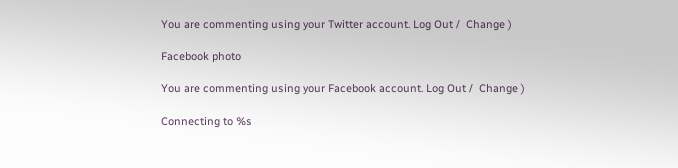You are commenting using your Twitter account. Log Out /  Change )

Facebook photo

You are commenting using your Facebook account. Log Out /  Change )

Connecting to %s